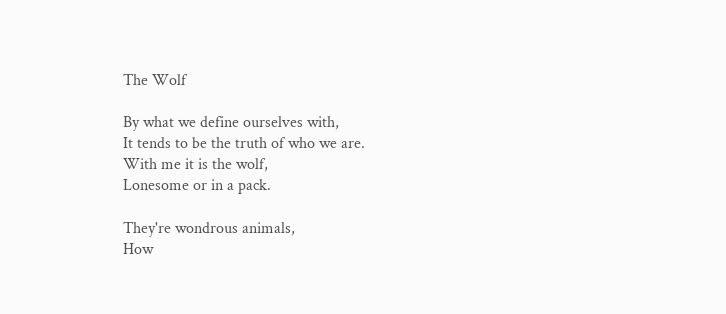The Wolf

By what we define ourselves with,
It tends to be the truth of who we are.
With me it is the wolf,
Lonesome or in a pack.

They're wondrous animals,
How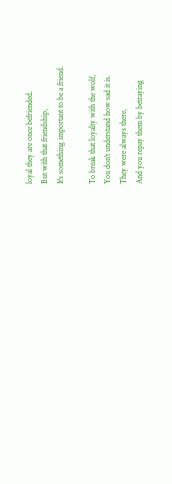loyal they are once befriended.
But with that friendship,
It's something important to be a friend.

To break that loyalty with the wolf,
You don't understand how sad it is.
They were always there,
And you repay them by betraying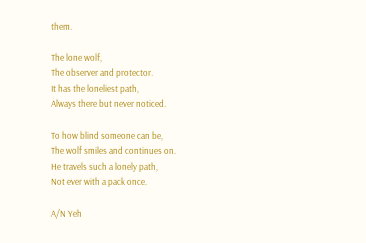them.

The lone wolf,
The observer and protector.
It has the loneliest path,
Always there but never noticed.

To how blind someone can be,
The wolf smiles and continues on.
He travels such a lonely path,
Not ever with a pack once.

A/N Yeh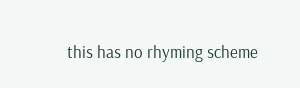this has no rhyming scheme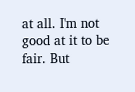at all. I'm not good at it to be fair. But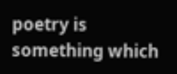poetry is something which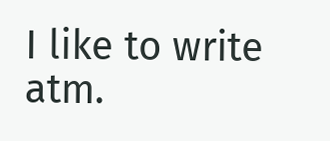I like to write atm.